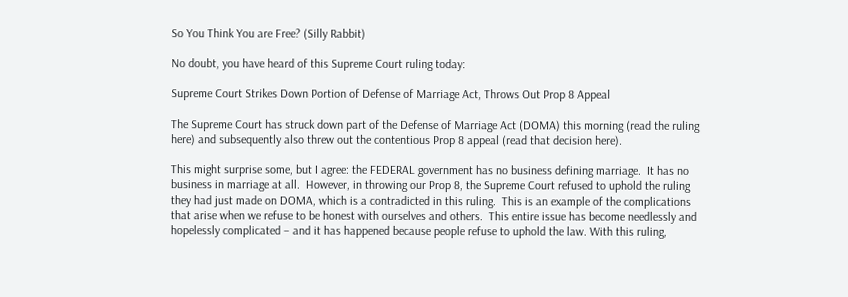So You Think You are Free? (Silly Rabbit)

No doubt, you have heard of this Supreme Court ruling today:

Supreme Court Strikes Down Portion of Defense of Marriage Act, Throws Out Prop 8 Appeal

The Supreme Court has struck down part of the Defense of Marriage Act (DOMA) this morning (read the ruling here) and subsequently also threw out the contentious Prop 8 appeal (read that decision here).

This might surprise some, but I agree: the FEDERAL government has no business defining marriage.  It has no business in marriage at all.  However, in throwing our Prop 8, the Supreme Court refused to uphold the ruling they had just made on DOMA, which is a contradicted in this ruling.  This is an example of the complications that arise when we refuse to be honest with ourselves and others.  This entire issue has become needlessly and hopelessly complicated – and it has happened because people refuse to uphold the law. With this ruling,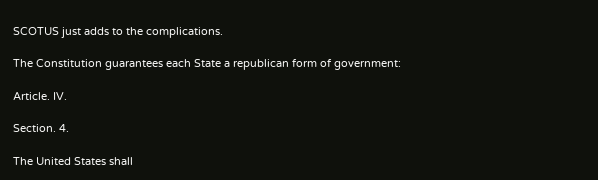SCOTUS just adds to the complications.

The Constitution guarantees each State a republican form of government:

Article. IV.

Section. 4.

The United States shall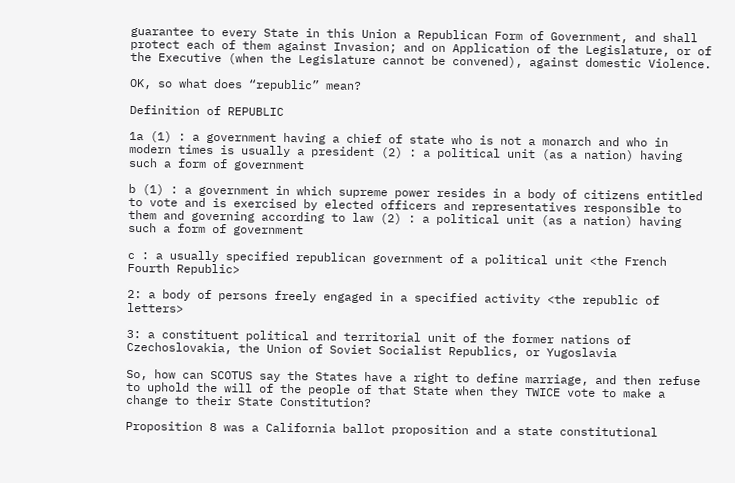guarantee to every State in this Union a Republican Form of Government, and shall protect each of them against Invasion; and on Application of the Legislature, or of the Executive (when the Legislature cannot be convened), against domestic Violence.

OK, so what does “republic” mean?

Definition of REPUBLIC

1a (1) : a government having a chief of state who is not a monarch and who in modern times is usually a president (2) : a political unit (as a nation) having such a form of government

b (1) : a government in which supreme power resides in a body of citizens entitled to vote and is exercised by elected officers and representatives responsible to them and governing according to law (2) : a political unit (as a nation) having such a form of government

c : a usually specified republican government of a political unit <the French Fourth Republic>

2: a body of persons freely engaged in a specified activity <the republic of letters>

3: a constituent political and territorial unit of the former nations of Czechoslovakia, the Union of Soviet Socialist Republics, or Yugoslavia

So, how can SCOTUS say the States have a right to define marriage, and then refuse to uphold the will of the people of that State when they TWICE vote to make a change to their State Constitution?

Proposition 8 was a California ballot proposition and a state constitutional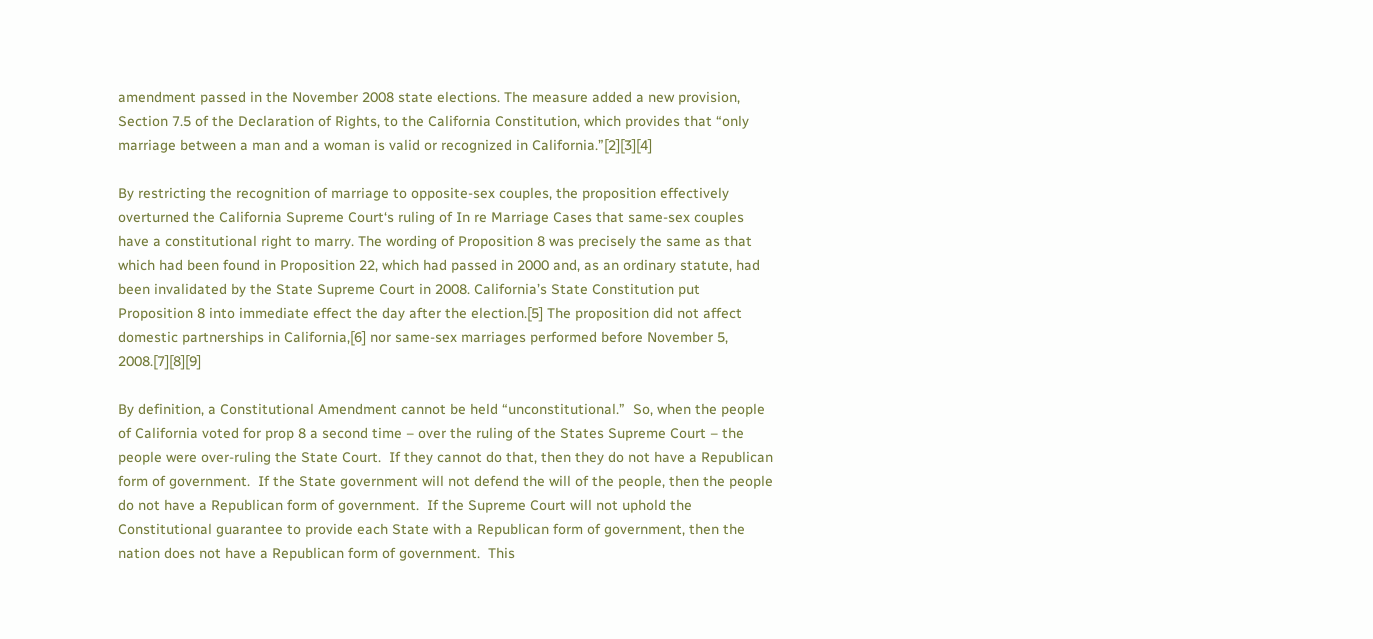amendment passed in the November 2008 state elections. The measure added a new provision, Section 7.5 of the Declaration of Rights, to the California Constitution, which provides that “only marriage between a man and a woman is valid or recognized in California.”[2][3][4]

By restricting the recognition of marriage to opposite-sex couples, the proposition effectively overturned the California Supreme Court‘s ruling of In re Marriage Cases that same-sex couples have a constitutional right to marry. The wording of Proposition 8 was precisely the same as that which had been found in Proposition 22, which had passed in 2000 and, as an ordinary statute, had been invalidated by the State Supreme Court in 2008. California’s State Constitution put Proposition 8 into immediate effect the day after the election.[5] The proposition did not affect domestic partnerships in California,[6] nor same-sex marriages performed before November 5, 2008.[7][8][9]

By definition, a Constitutional Amendment cannot be held “unconstitutional.”  So, when the people of California voted for prop 8 a second time – over the ruling of the States Supreme Court – the people were over-ruling the State Court.  If they cannot do that, then they do not have a Republican form of government.  If the State government will not defend the will of the people, then the people do not have a Republican form of government.  If the Supreme Court will not uphold the Constitutional guarantee to provide each State with a Republican form of government, then the nation does not have a Republican form of government.  This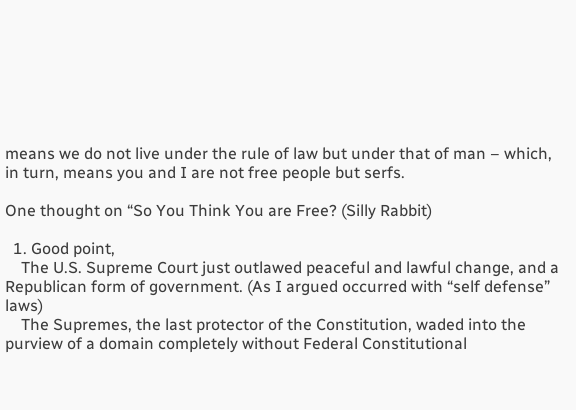means we do not live under the rule of law but under that of man – which, in turn, means you and I are not free people but serfs.

One thought on “So You Think You are Free? (Silly Rabbit)

  1. Good point,
    The U.S. Supreme Court just outlawed peaceful and lawful change, and a Republican form of government. (As I argued occurred with “self defense” laws)
    The Supremes, the last protector of the Constitution, waded into the purview of a domain completely without Federal Constitutional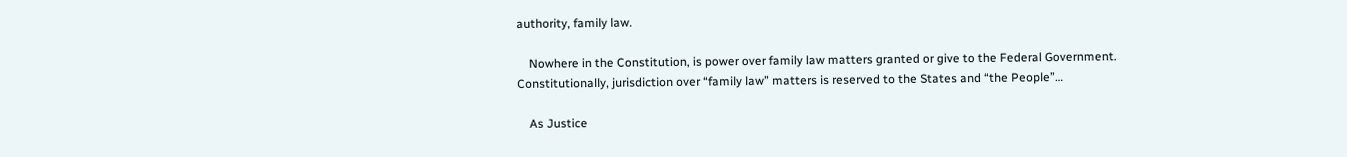authority, family law.

    Nowhere in the Constitution, is power over family law matters granted or give to the Federal Government. Constitutionally, jurisdiction over “family law” matters is reserved to the States and “the People”…

    As Justice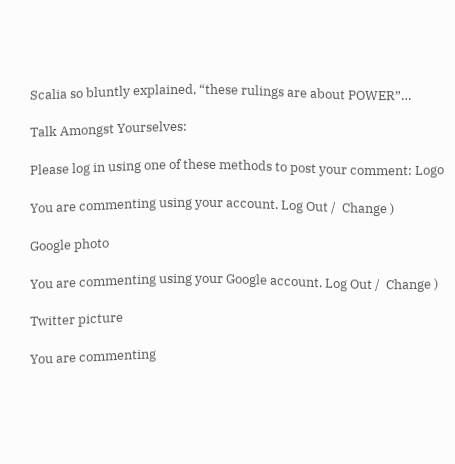Scalia so bluntly explained, “these rulings are about POWER”…

Talk Amongst Yourselves:

Please log in using one of these methods to post your comment: Logo

You are commenting using your account. Log Out /  Change )

Google photo

You are commenting using your Google account. Log Out /  Change )

Twitter picture

You are commenting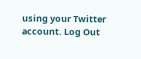using your Twitter account. Log Out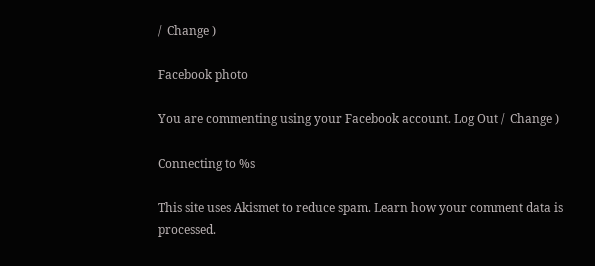/  Change )

Facebook photo

You are commenting using your Facebook account. Log Out /  Change )

Connecting to %s

This site uses Akismet to reduce spam. Learn how your comment data is processed.